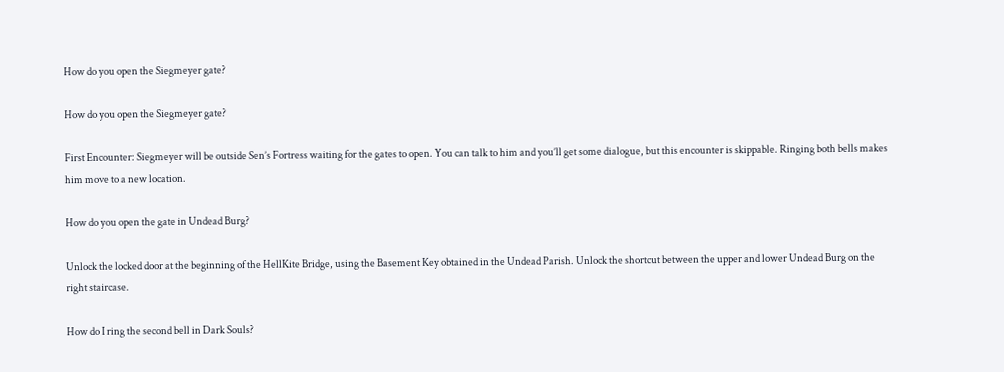How do you open the Siegmeyer gate?

How do you open the Siegmeyer gate?

First Encounter: Siegmeyer will be outside Sen’s Fortress waiting for the gates to open. You can talk to him and you’ll get some dialogue, but this encounter is skippable. Ringing both bells makes him move to a new location.

How do you open the gate in Undead Burg?

Unlock the locked door at the beginning of the HellKite Bridge, using the Basement Key obtained in the Undead Parish. Unlock the shortcut between the upper and lower Undead Burg on the right staircase.

How do I ring the second bell in Dark Souls?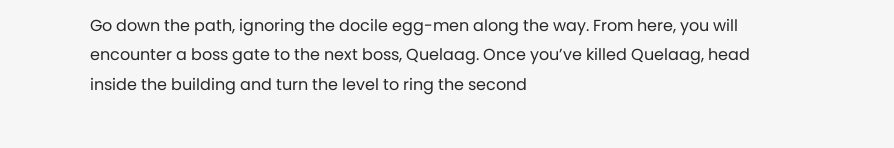Go down the path, ignoring the docile egg-men along the way. From here, you will encounter a boss gate to the next boss, Quelaag. Once you’ve killed Quelaag, head inside the building and turn the level to ring the second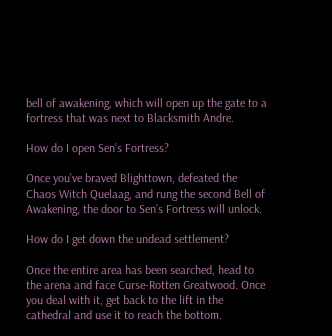bell of awakening, which will open up the gate to a fortress that was next to Blacksmith Andre.

How do I open Sen’s Fortress?

Once you’ve braved Blighttown, defeated the Chaos Witch Quelaag, and rung the second Bell of Awakening, the door to Sen’s Fortress will unlock.

How do I get down the undead settlement?

Once the entire area has been searched, head to the arena and face Curse-Rotten Greatwood. Once you deal with it, get back to the lift in the cathedral and use it to reach the bottom.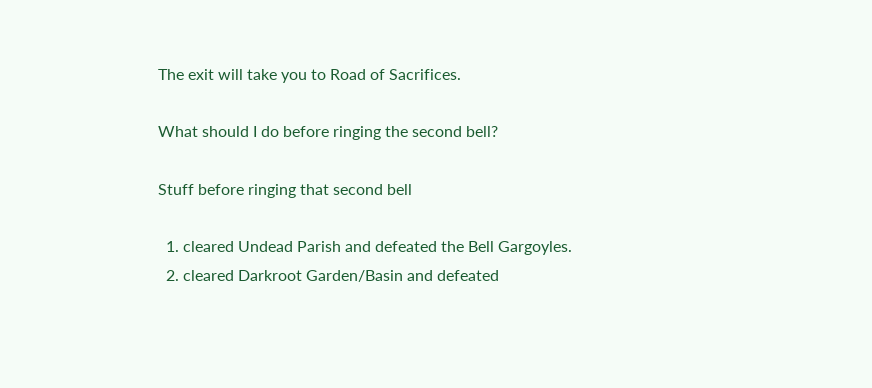The exit will take you to Road of Sacrifices.

What should I do before ringing the second bell?

Stuff before ringing that second bell

  1. cleared Undead Parish and defeated the Bell Gargoyles.
  2. cleared Darkroot Garden/Basin and defeated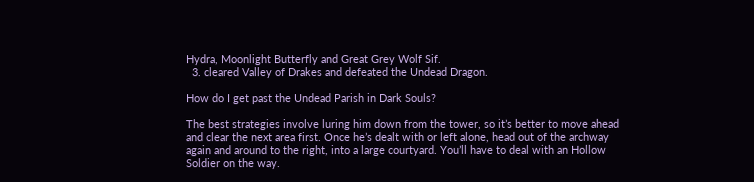Hydra, Moonlight Butterfly and Great Grey Wolf Sif.
  3. cleared Valley of Drakes and defeated the Undead Dragon.

How do I get past the Undead Parish in Dark Souls?

The best strategies involve luring him down from the tower, so it’s better to move ahead and clear the next area first. Once he’s dealt with or left alone, head out of the archway again and around to the right, into a large courtyard. You’ll have to deal with an Hollow Soldier on the way.